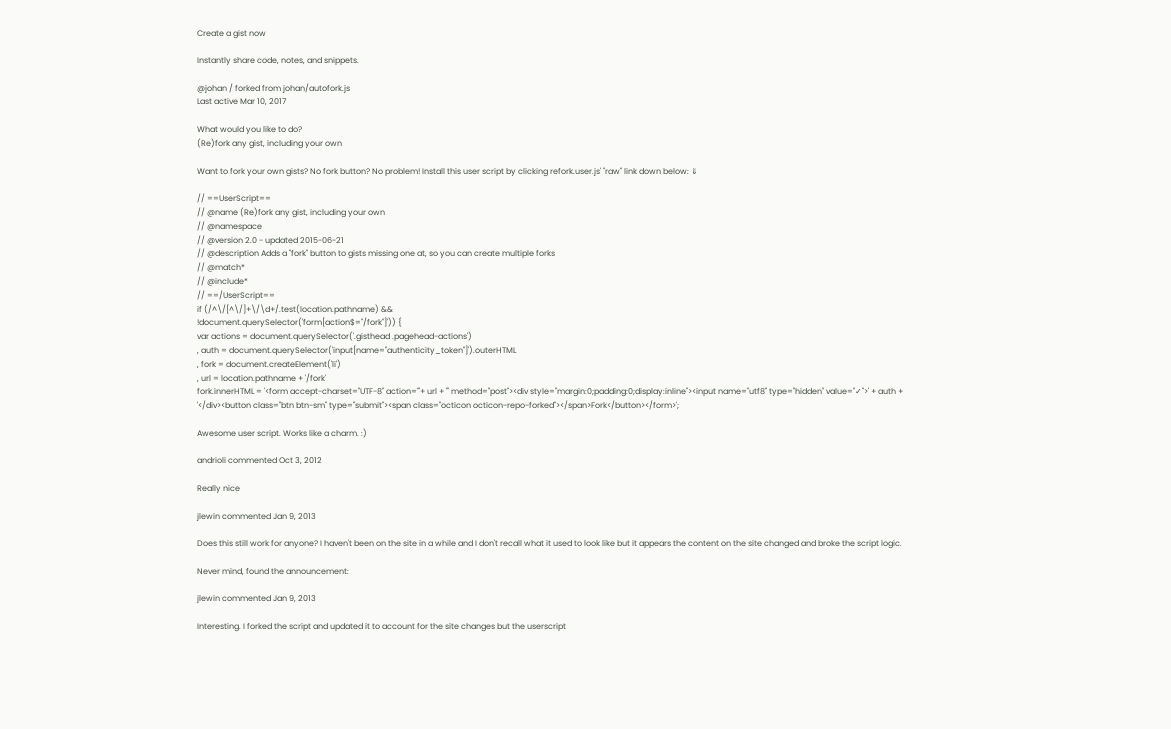Create a gist now

Instantly share code, notes, and snippets.

@johan / forked from johan/autofork.js
Last active Mar 10, 2017

What would you like to do?
(Re)fork any gist, including your own

Want to fork your own gists? No fork button? No problem! Install this user script by clicking refork.user.js' "raw" link down below: ⇓

// ==UserScript==
// @name (Re)fork any gist, including your own
// @namespace
// @version 2.0 - updated 2015-06-21
// @description Adds a "fork" button to gists missing one at, so you can create multiple forks
// @match*
// @include*
// ==/UserScript==
if (/^\/[^\/]+\/\d+/.test(location.pathname) &&
!document.querySelector('form[action$="/fork"]')) {
var actions = document.querySelector('.gisthead .pagehead-actions')
, auth = document.querySelector('input[name="authenticity_token"]').outerHTML
, fork = document.createElement('li')
, url = location.pathname + '/fork'
fork.innerHTML = '<form accept-charset="UTF-8" action="'+ url + '" method="post"><div style="margin:0;padding:0;display:inline"><input name="utf8" type="hidden" value="✓">' + auth + '</div><button class="btn btn-sm" type="submit"><span class="octicon octicon-repo-forked"></span>Fork</button></form>';

Awesome user script. Works like a charm. :)

andrioli commented Oct 3, 2012

Really nice

jlewin commented Jan 9, 2013

Does this still work for anyone? I haven't been on the site in a while and I don't recall what it used to look like but it appears the content on the site changed and broke the script logic.

Never mind, found the announcement:

jlewin commented Jan 9, 2013

Interesting. I forked the script and updated it to account for the site changes but the userscript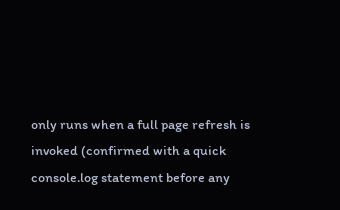only runs when a full page refresh is invoked (confirmed with a quick console.log statement before any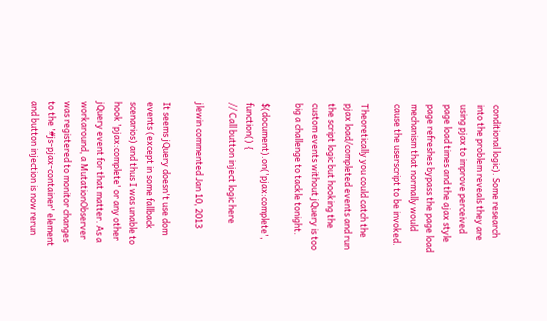conditional logic). Some research into the problem reveals they are using pjax to improve perceived page load times and the ajax style page refreshes bypass the page load mechanism that normally would cause the userscript to be invoked.

Theoretically you could catch the pjax load/completed events and run the script logic but hooking the custom events without jQuery is too big a challenge to tackle tonight.

$(document).on('pjax:complete', function() {
// Call button inject logic here

jlewin commented Jan 10, 2013

It seems jQuery doesn't use dom events (except in some fallback scenarios) and thus I was unable to hook 'pjax:complete' or any other jQuery event for that matter. As a workaround, a MutationObserver was registered to monitor changes to the '#js-pjax-container' element and button injection is now rerun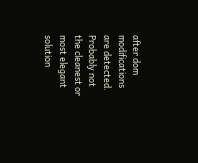after dom modifications are detected. Probably not the cleanest or most elegant solution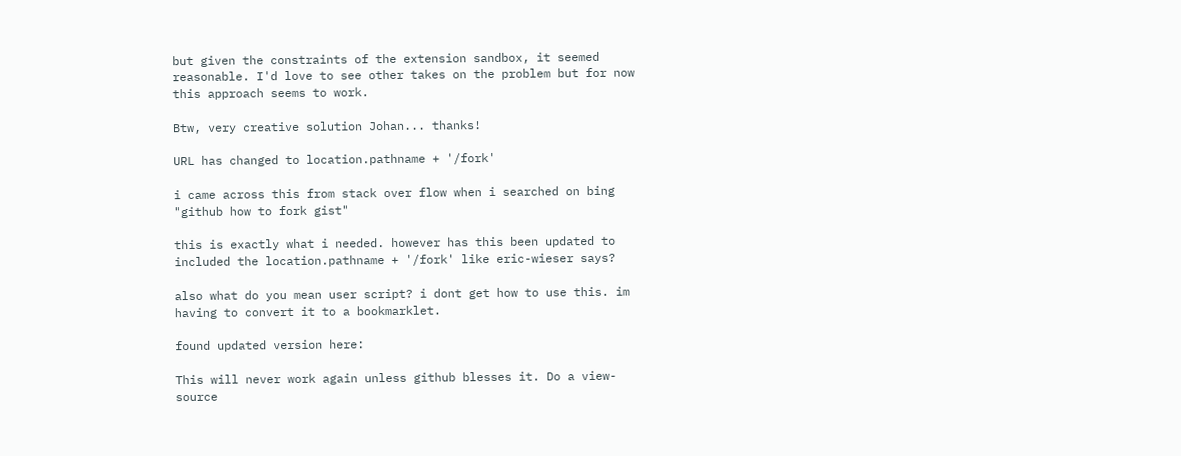but given the constraints of the extension sandbox, it seemed reasonable. I'd love to see other takes on the problem but for now this approach seems to work.

Btw, very creative solution Johan... thanks!

URL has changed to location.pathname + '/fork'

i came across this from stack over flow when i searched on bing "github how to fork gist"

this is exactly what i needed. however has this been updated to included the location.pathname + '/fork' like eric-wieser says?

also what do you mean user script? i dont get how to use this. im having to convert it to a bookmarklet.

found updated version here:

This will never work again unless github blesses it. Do a view-source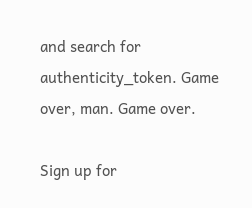and search for authenticity_token. Game over, man. Game over.

Sign up for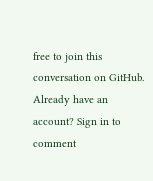free to join this conversation on GitHub. Already have an account? Sign in to comment